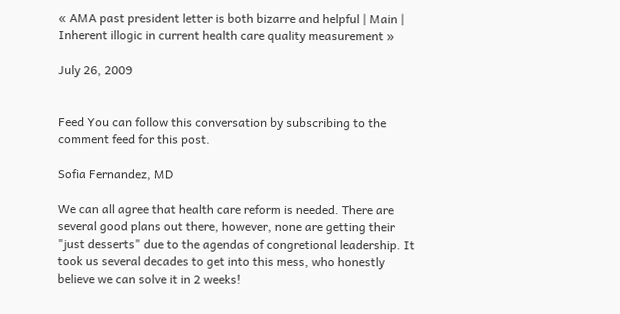« AMA past president letter is both bizarre and helpful | Main | Inherent illogic in current health care quality measurement »

July 26, 2009


Feed You can follow this conversation by subscribing to the comment feed for this post.

Sofia Fernandez, MD

We can all agree that health care reform is needed. There are several good plans out there, however, none are getting their "just desserts" due to the agendas of congretional leadership. It took us several decades to get into this mess, who honestly believe we can solve it in 2 weeks!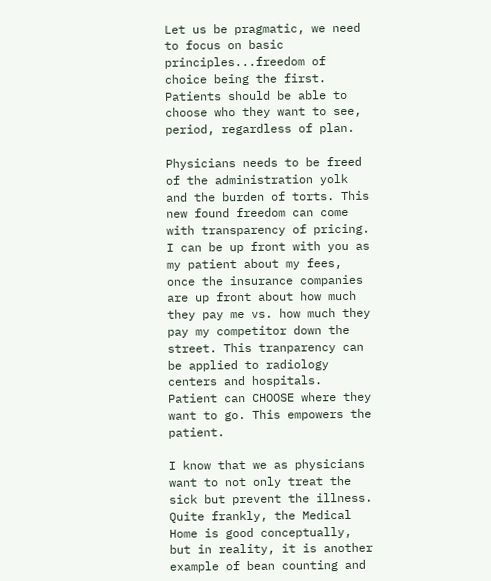Let us be pragmatic, we need to focus on basic principles...freedom of choice being the first. Patients should be able to choose who they want to see, period, regardless of plan.

Physicians needs to be freed of the administration yolk and the burden of torts. This new found freedom can come with transparency of pricing. I can be up front with you as my patient about my fees, once the insurance companies are up front about how much they pay me vs. how much they pay my competitor down the street. This tranparency can be applied to radiology centers and hospitals. Patient can CHOOSE where they want to go. This empowers the patient.

I know that we as physicians want to not only treat the sick but prevent the illness. Quite frankly, the Medical Home is good conceptually, but in reality, it is another example of bean counting and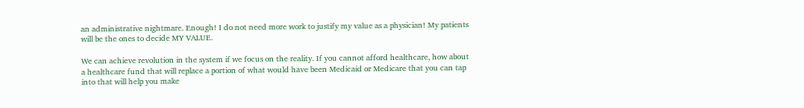an administrative nightmare. Enough! I do not need more work to justify my value as a physician! My patients will be the ones to decide MY VALUE.

We can achieve revolution in the system if we focus on the reality. If you cannot afford healthcare, how about a healthcare fund that will replace a portion of what would have been Medicaid or Medicare that you can tap into that will help you make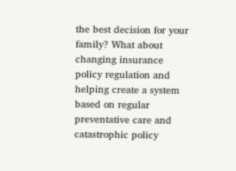the best decision for your family? What about changing insurance policy regulation and helping create a system based on regular preventative care and catastrophic policy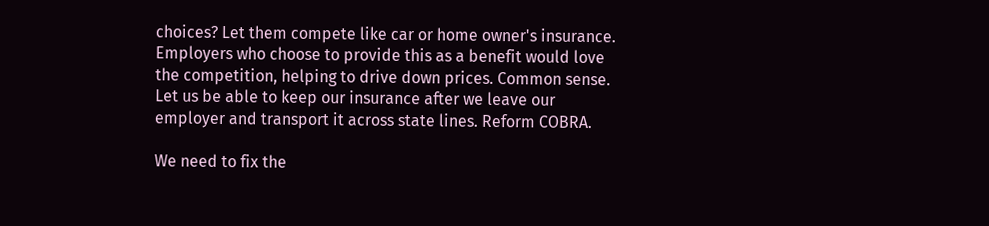choices? Let them compete like car or home owner's insurance. Employers who choose to provide this as a benefit would love the competition, helping to drive down prices. Common sense. Let us be able to keep our insurance after we leave our employer and transport it across state lines. Reform COBRA.

We need to fix the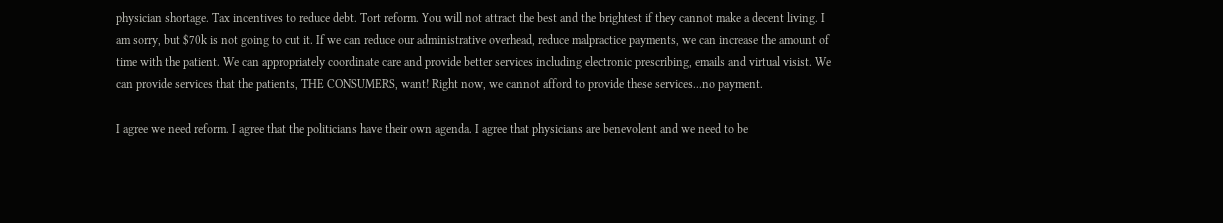physician shortage. Tax incentives to reduce debt. Tort reform. You will not attract the best and the brightest if they cannot make a decent living. I am sorry, but $70k is not going to cut it. If we can reduce our administrative overhead, reduce malpractice payments, we can increase the amount of time with the patient. We can appropriately coordinate care and provide better services including electronic prescribing, emails and virtual visist. We can provide services that the patients, THE CONSUMERS, want! Right now, we cannot afford to provide these services...no payment.

I agree we need reform. I agree that the politicians have their own agenda. I agree that physicians are benevolent and we need to be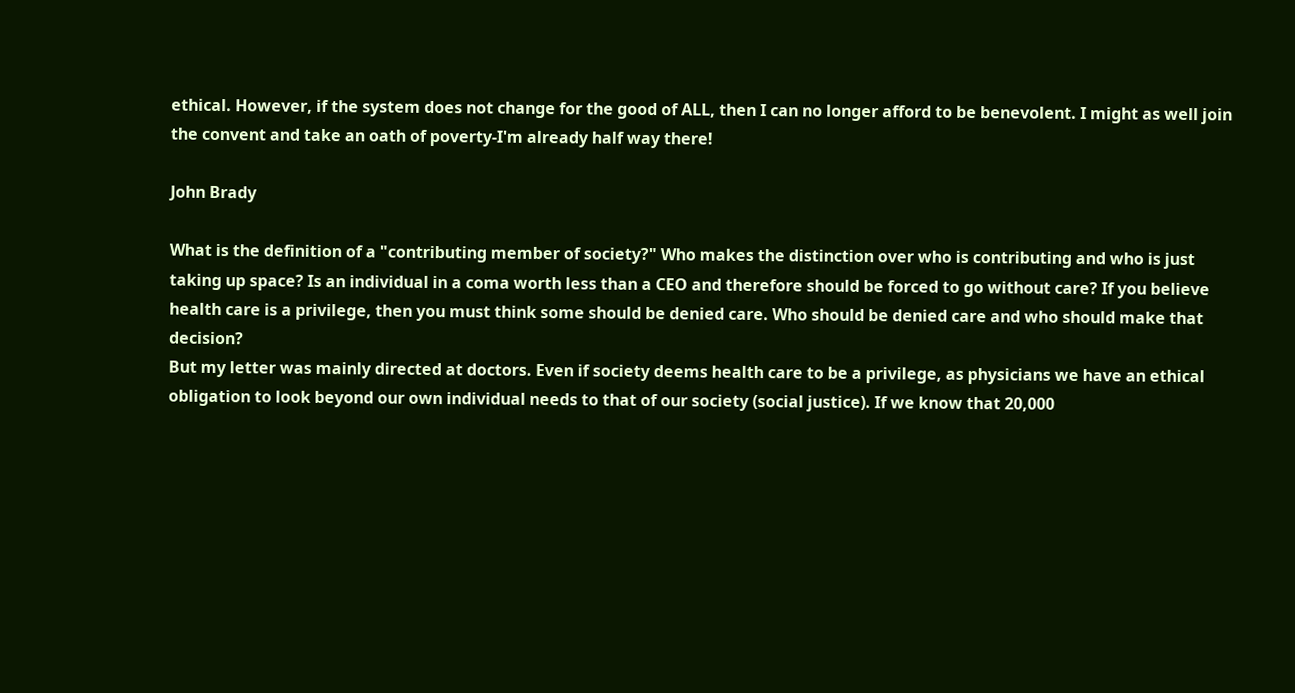ethical. However, if the system does not change for the good of ALL, then I can no longer afford to be benevolent. I might as well join the convent and take an oath of poverty-I'm already half way there!

John Brady

What is the definition of a "contributing member of society?" Who makes the distinction over who is contributing and who is just taking up space? Is an individual in a coma worth less than a CEO and therefore should be forced to go without care? If you believe health care is a privilege, then you must think some should be denied care. Who should be denied care and who should make that decision?
But my letter was mainly directed at doctors. Even if society deems health care to be a privilege, as physicians we have an ethical obligation to look beyond our own individual needs to that of our society (social justice). If we know that 20,000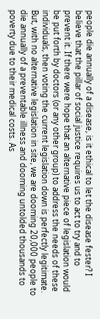people die annually of a disease, is it ethical to let the disease fester? I believe that the pillar of social justice requires us to act to try and to prevent it. If there were hope that an alternative piece of legislation would be put forth by doctors (or any other group) to address the needs of these individuals, then voting the current legislation down is perfectly legitimate. But, with no alternative legislation in site, we are dooming 20,000 people to die annually of a preventable illness and dooming untolded thousands to poverty due to their medical costs. As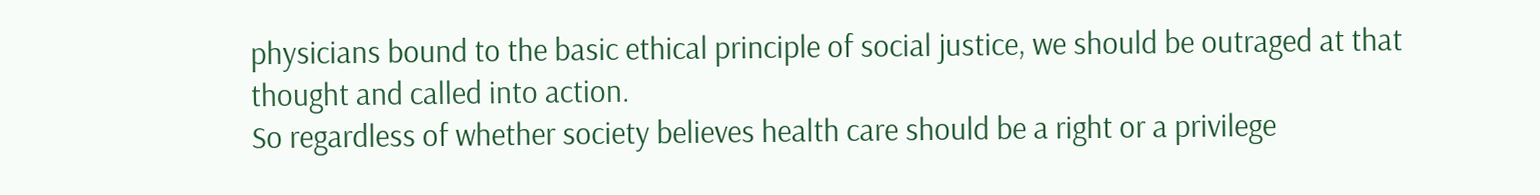physicians bound to the basic ethical principle of social justice, we should be outraged at that thought and called into action.
So regardless of whether society believes health care should be a right or a privilege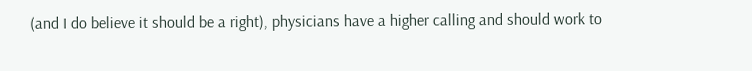(and I do believe it should be a right), physicians have a higher calling and should work to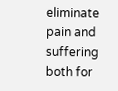eliminate pain and suffering both for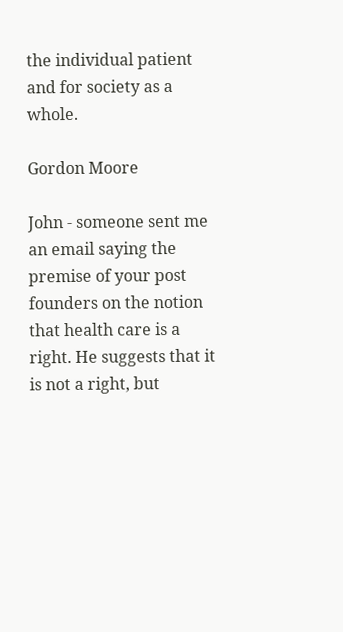the individual patient and for society as a whole.

Gordon Moore

John - someone sent me an email saying the premise of your post founders on the notion that health care is a right. He suggests that it is not a right, but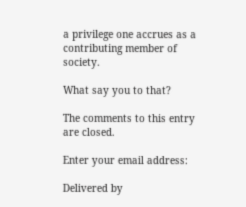a privilege one accrues as a contributing member of society.

What say you to that?

The comments to this entry are closed.

Enter your email address:

Delivered by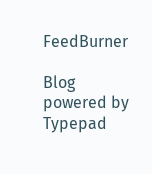FeedBurner

Blog powered by Typepad